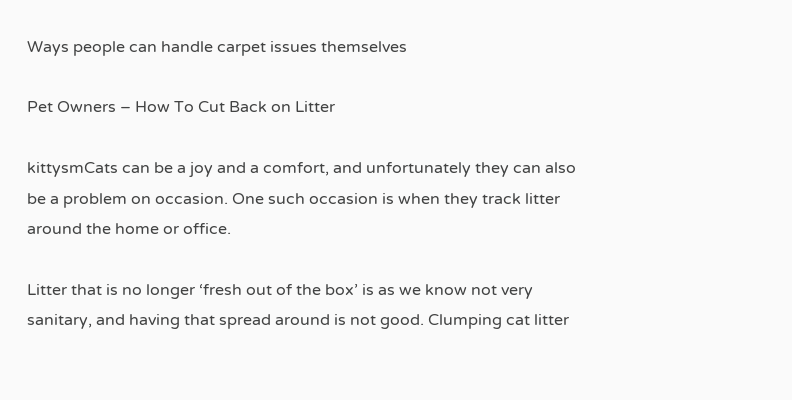Ways people can handle carpet issues themselves

Pet Owners – How To Cut Back on Litter

kittysmCats can be a joy and a comfort, and unfortunately they can also be a problem on occasion. One such occasion is when they track litter around the home or office.

Litter that is no longer ‘fresh out of the box’ is as we know not very sanitary, and having that spread around is not good. Clumping cat litter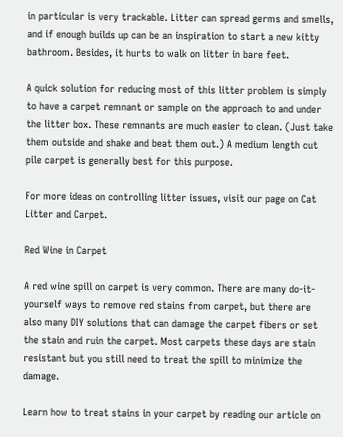in particular is very trackable. Litter can spread germs and smells, and if enough builds up can be an inspiration to start a new kitty bathroom. Besides, it hurts to walk on litter in bare feet.

A quick solution for reducing most of this litter problem is simply to have a carpet remnant or sample on the approach to and under the litter box. These remnants are much easier to clean. (Just take them outside and shake and beat them out.) A medium length cut pile carpet is generally best for this purpose.

For more ideas on controlling litter issues, visit our page on Cat Litter and Carpet.

Red Wine in Carpet

A red wine spill on carpet is very common. There are many do-it-yourself ways to remove red stains from carpet, but there are also many DIY solutions that can damage the carpet fibers or set the stain and ruin the carpet. Most carpets these days are stain resistant but you still need to treat the spill to minimize the damage.

Learn how to treat stains in your carpet by reading our article on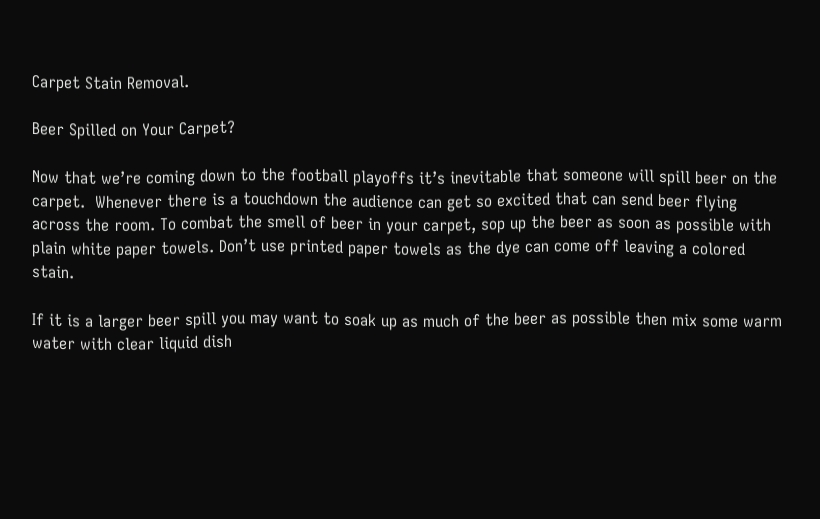Carpet Stain Removal.

Beer Spilled on Your Carpet?

Now that we’re coming down to the football playoffs it’s inevitable that someone will spill beer on the carpet.  Whenever there is a touchdown the audience can get so excited that can send beer flying across the room. To combat the smell of beer in your carpet, sop up the beer as soon as possible with plain white paper towels. Don’t use printed paper towels as the dye can come off leaving a colored stain.

If it is a larger beer spill you may want to soak up as much of the beer as possible then mix some warm water with clear liquid dish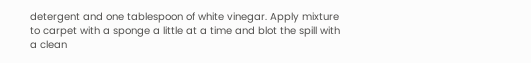detergent and one tablespoon of white vinegar. Apply mixture to carpet with a sponge a little at a time and blot the spill with a clean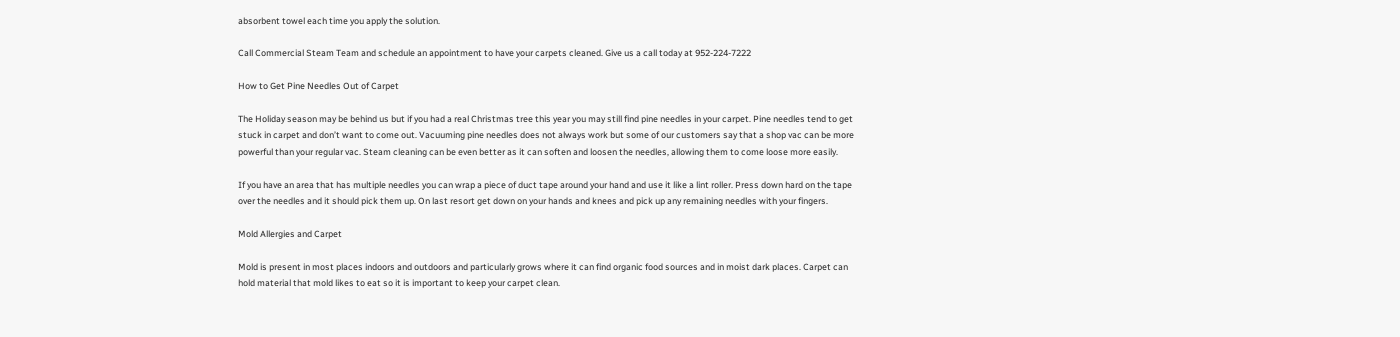absorbent towel each time you apply the solution.

Call Commercial Steam Team and schedule an appointment to have your carpets cleaned. Give us a call today at 952-224-7222

How to Get Pine Needles Out of Carpet

The Holiday season may be behind us but if you had a real Christmas tree this year you may still find pine needles in your carpet. Pine needles tend to get stuck in carpet and don’t want to come out. Vacuuming pine needles does not always work but some of our customers say that a shop vac can be more powerful than your regular vac. Steam cleaning can be even better as it can soften and loosen the needles, allowing them to come loose more easily.

If you have an area that has multiple needles you can wrap a piece of duct tape around your hand and use it like a lint roller. Press down hard on the tape over the needles and it should pick them up. On last resort get down on your hands and knees and pick up any remaining needles with your fingers.

Mold Allergies and Carpet

Mold is present in most places indoors and outdoors and particularly grows where it can find organic food sources and in moist dark places. Carpet can hold material that mold likes to eat so it is important to keep your carpet clean.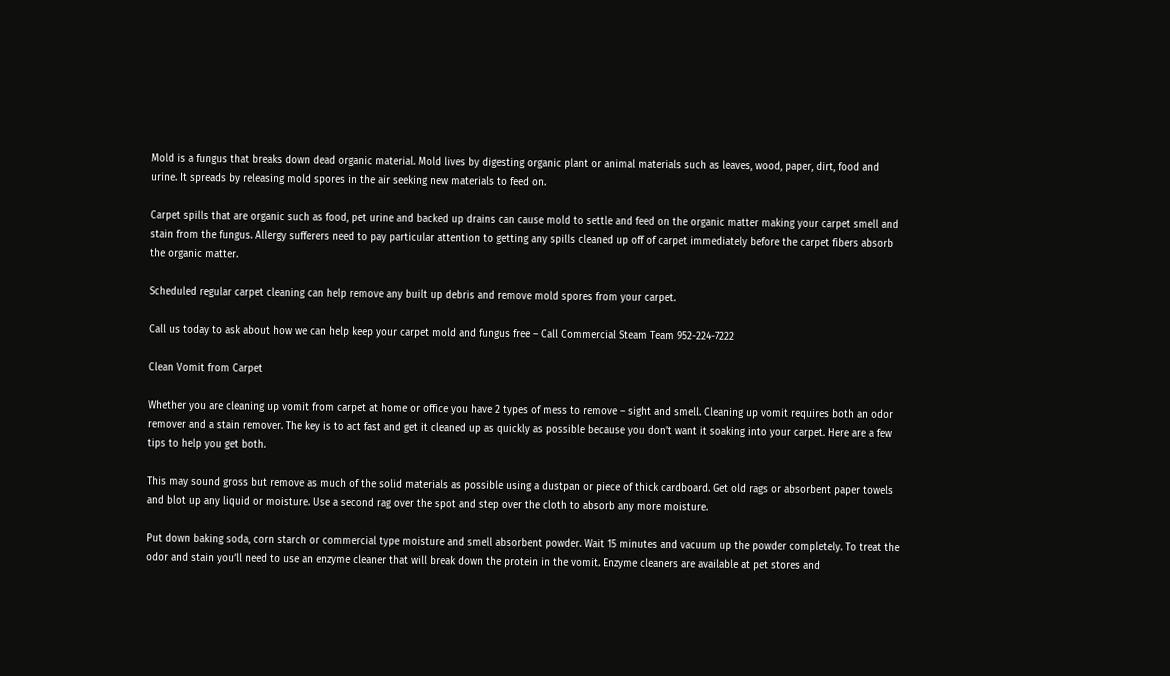Mold is a fungus that breaks down dead organic material. Mold lives by digesting organic plant or animal materials such as leaves, wood, paper, dirt, food and urine. It spreads by releasing mold spores in the air seeking new materials to feed on.

Carpet spills that are organic such as food, pet urine and backed up drains can cause mold to settle and feed on the organic matter making your carpet smell and stain from the fungus. Allergy sufferers need to pay particular attention to getting any spills cleaned up off of carpet immediately before the carpet fibers absorb the organic matter.

Scheduled regular carpet cleaning can help remove any built up debris and remove mold spores from your carpet.

Call us today to ask about how we can help keep your carpet mold and fungus free – Call Commercial Steam Team 952-224-7222

Clean Vomit from Carpet

Whether you are cleaning up vomit from carpet at home or office you have 2 types of mess to remove – sight and smell. Cleaning up vomit requires both an odor remover and a stain remover. The key is to act fast and get it cleaned up as quickly as possible because you don’t want it soaking into your carpet. Here are a few tips to help you get both.

This may sound gross but remove as much of the solid materials as possible using a dustpan or piece of thick cardboard. Get old rags or absorbent paper towels and blot up any liquid or moisture. Use a second rag over the spot and step over the cloth to absorb any more moisture.

Put down baking soda, corn starch or commercial type moisture and smell absorbent powder. Wait 15 minutes and vacuum up the powder completely. To treat the odor and stain you’ll need to use an enzyme cleaner that will break down the protein in the vomit. Enzyme cleaners are available at pet stores and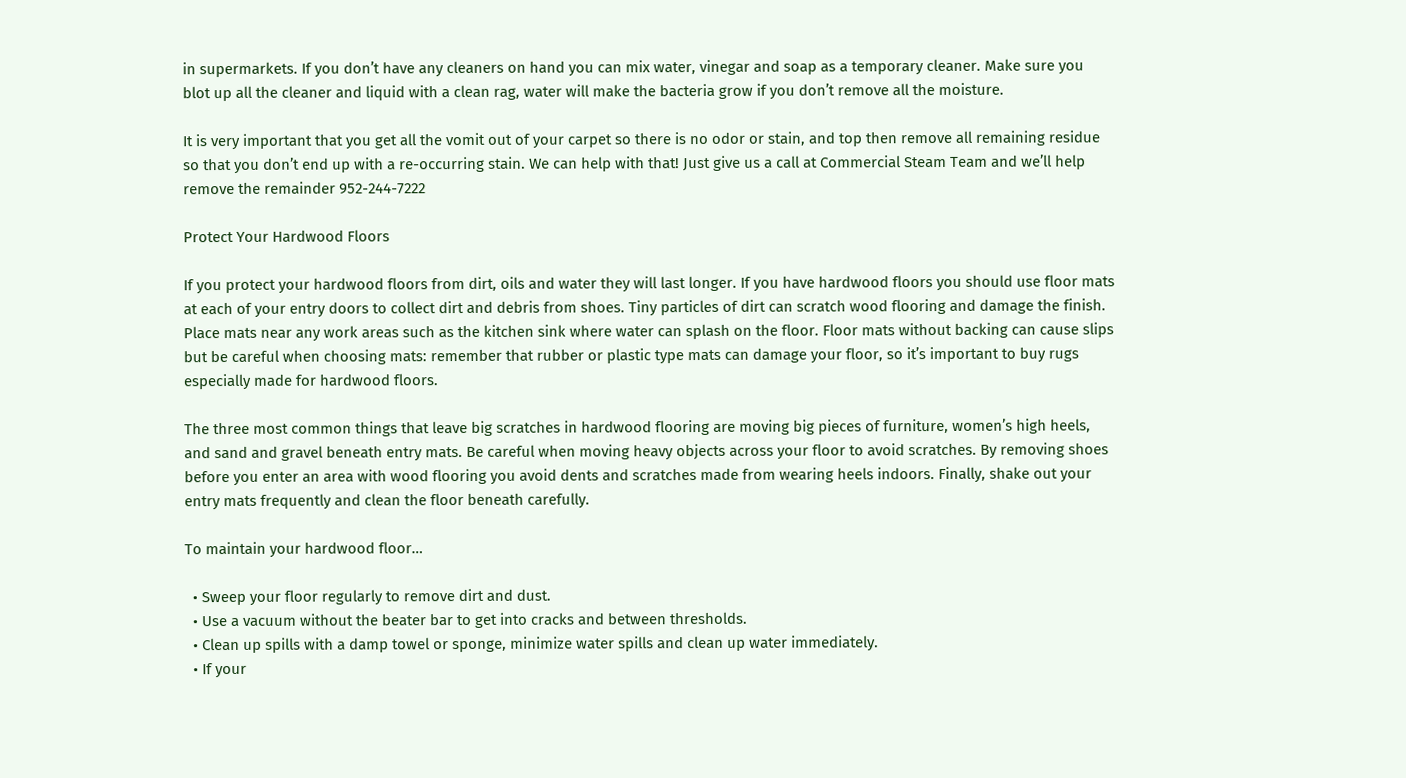in supermarkets. If you don’t have any cleaners on hand you can mix water, vinegar and soap as a temporary cleaner. Make sure you blot up all the cleaner and liquid with a clean rag, water will make the bacteria grow if you don’t remove all the moisture.

It is very important that you get all the vomit out of your carpet so there is no odor or stain, and top then remove all remaining residue so that you don’t end up with a re-occurring stain. We can help with that! Just give us a call at Commercial Steam Team and we’ll help remove the remainder 952-244-7222

Protect Your Hardwood Floors

If you protect your hardwood floors from dirt, oils and water they will last longer. If you have hardwood floors you should use floor mats at each of your entry doors to collect dirt and debris from shoes. Tiny particles of dirt can scratch wood flooring and damage the finish. Place mats near any work areas such as the kitchen sink where water can splash on the floor. Floor mats without backing can cause slips but be careful when choosing mats: remember that rubber or plastic type mats can damage your floor, so it’s important to buy rugs especially made for hardwood floors.

The three most common things that leave big scratches in hardwood flooring are moving big pieces of furniture, women’s high heels, and sand and gravel beneath entry mats. Be careful when moving heavy objects across your floor to avoid scratches. By removing shoes before you enter an area with wood flooring you avoid dents and scratches made from wearing heels indoors. Finally, shake out your entry mats frequently and clean the floor beneath carefully.

To maintain your hardwood floor…

  • Sweep your floor regularly to remove dirt and dust.
  • Use a vacuum without the beater bar to get into cracks and between thresholds.
  • Clean up spills with a damp towel or sponge, minimize water spills and clean up water immediately.
  • If your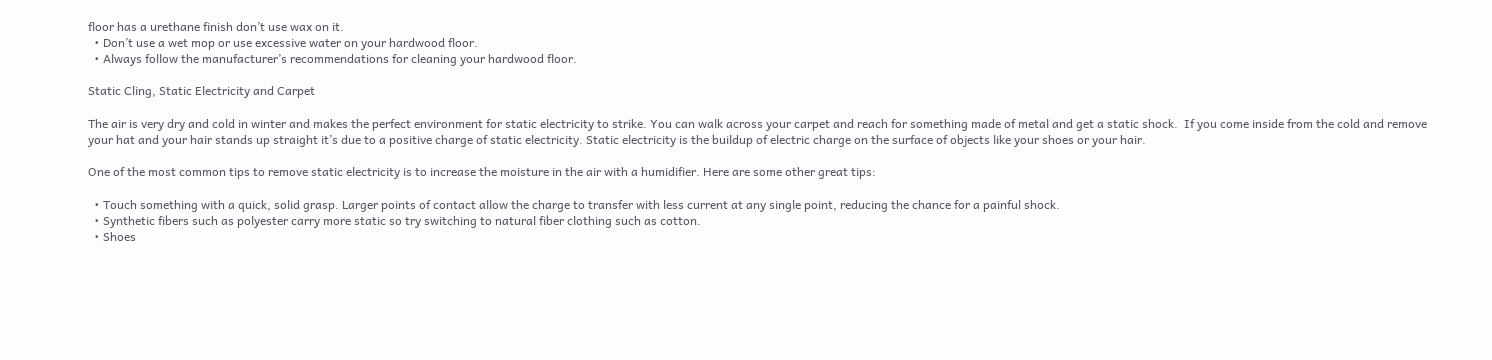floor has a urethane finish don’t use wax on it.
  • Don’t use a wet mop or use excessive water on your hardwood floor.
  • Always follow the manufacturer’s recommendations for cleaning your hardwood floor.

Static Cling, Static Electricity and Carpet

The air is very dry and cold in winter and makes the perfect environment for static electricity to strike. You can walk across your carpet and reach for something made of metal and get a static shock.  If you come inside from the cold and remove your hat and your hair stands up straight it’s due to a positive charge of static electricity. Static electricity is the buildup of electric charge on the surface of objects like your shoes or your hair.

One of the most common tips to remove static electricity is to increase the moisture in the air with a humidifier. Here are some other great tips:

  • Touch something with a quick, solid grasp. Larger points of contact allow the charge to transfer with less current at any single point, reducing the chance for a painful shock.
  • Synthetic fibers such as polyester carry more static so try switching to natural fiber clothing such as cotton.
  • Shoes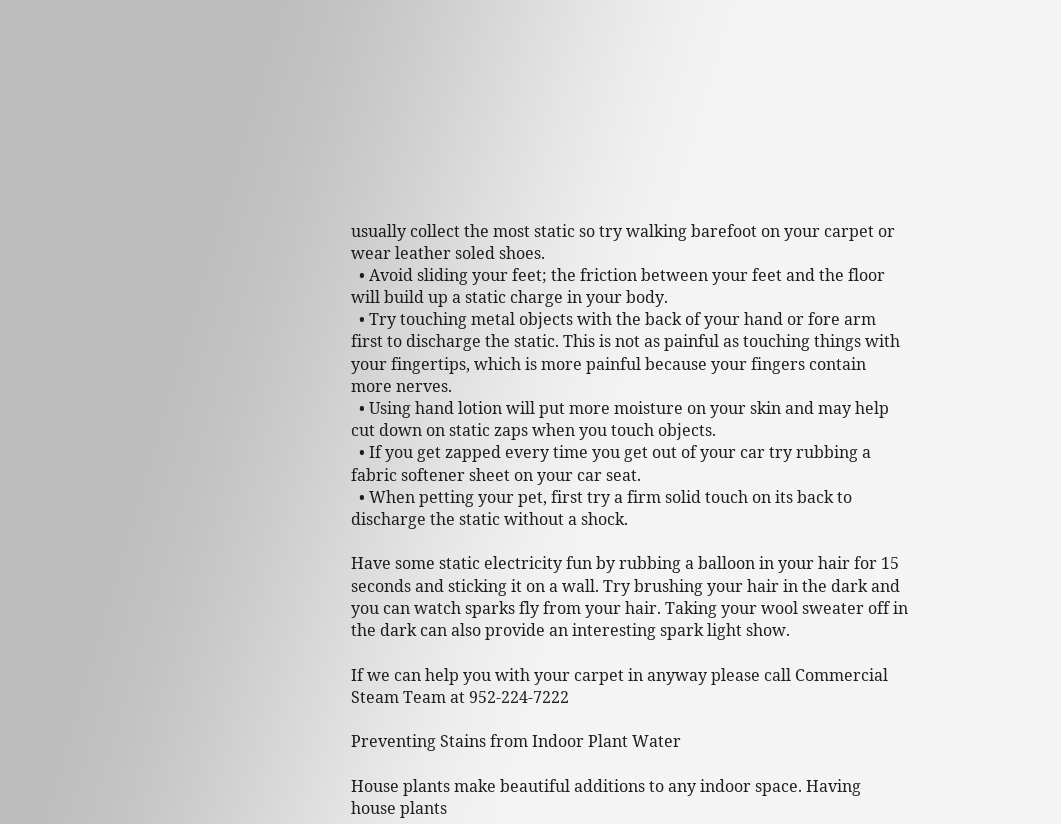usually collect the most static so try walking barefoot on your carpet or wear leather soled shoes.
  • Avoid sliding your feet; the friction between your feet and the floor will build up a static charge in your body.
  • Try touching metal objects with the back of your hand or fore arm first to discharge the static. This is not as painful as touching things with your fingertips, which is more painful because your fingers contain more nerves.
  • Using hand lotion will put more moisture on your skin and may help cut down on static zaps when you touch objects.
  • If you get zapped every time you get out of your car try rubbing a fabric softener sheet on your car seat.
  • When petting your pet, first try a firm solid touch on its back to discharge the static without a shock.

Have some static electricity fun by rubbing a balloon in your hair for 15 seconds and sticking it on a wall. Try brushing your hair in the dark and you can watch sparks fly from your hair. Taking your wool sweater off in the dark can also provide an interesting spark light show.

If we can help you with your carpet in anyway please call Commercial Steam Team at 952-224-7222

Preventing Stains from Indoor Plant Water

House plants make beautiful additions to any indoor space. Having house plants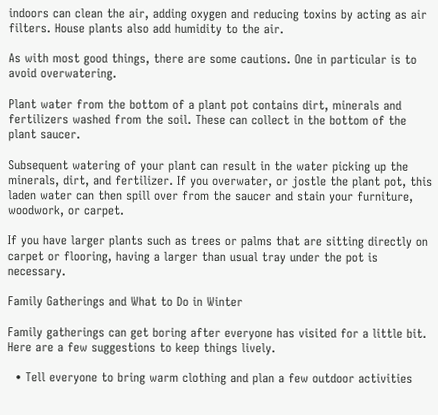indoors can clean the air, adding oxygen and reducing toxins by acting as air filters. House plants also add humidity to the air.

As with most good things, there are some cautions. One in particular is to avoid overwatering.

Plant water from the bottom of a plant pot contains dirt, minerals and fertilizers washed from the soil. These can collect in the bottom of the plant saucer.

Subsequent watering of your plant can result in the water picking up the minerals, dirt, and fertilizer. If you overwater, or jostle the plant pot, this laden water can then spill over from the saucer and stain your furniture, woodwork, or carpet.

If you have larger plants such as trees or palms that are sitting directly on carpet or flooring, having a larger than usual tray under the pot is necessary.

Family Gatherings and What to Do in Winter

Family gatherings can get boring after everyone has visited for a little bit. Here are a few suggestions to keep things lively.

  • Tell everyone to bring warm clothing and plan a few outdoor activities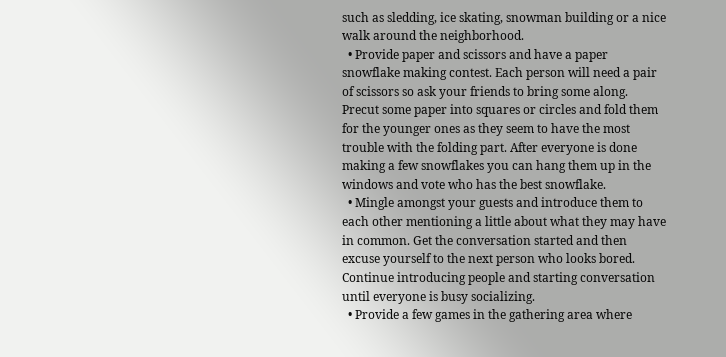such as sledding, ice skating, snowman building or a nice walk around the neighborhood.
  • Provide paper and scissors and have a paper snowflake making contest. Each person will need a pair of scissors so ask your friends to bring some along. Precut some paper into squares or circles and fold them for the younger ones as they seem to have the most trouble with the folding part. After everyone is done making a few snowflakes you can hang them up in the windows and vote who has the best snowflake.
  • Mingle amongst your guests and introduce them to each other mentioning a little about what they may have in common. Get the conversation started and then excuse yourself to the next person who looks bored. Continue introducing people and starting conversation until everyone is busy socializing.
  • Provide a few games in the gathering area where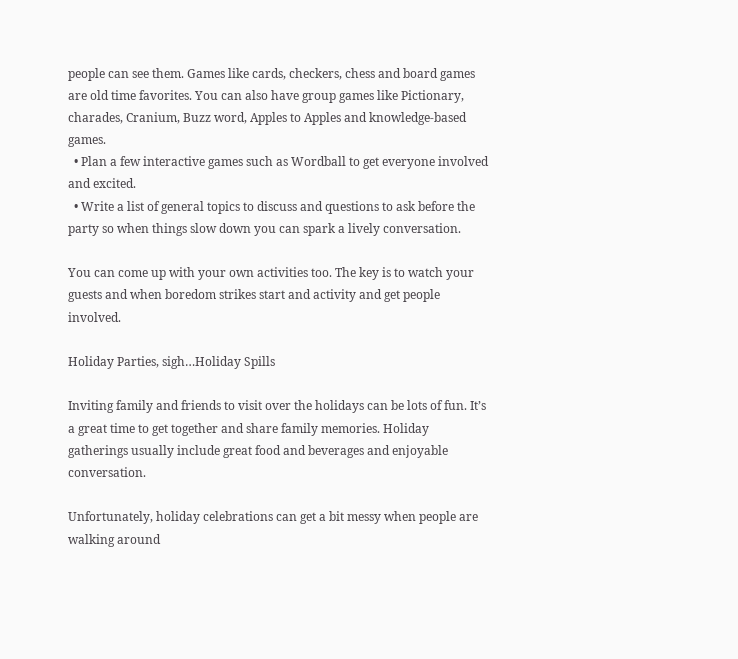people can see them. Games like cards, checkers, chess and board games are old time favorites. You can also have group games like Pictionary, charades, Cranium, Buzz word, Apples to Apples and knowledge-based games.
  • Plan a few interactive games such as Wordball to get everyone involved and excited.
  • Write a list of general topics to discuss and questions to ask before the party so when things slow down you can spark a lively conversation.

You can come up with your own activities too. The key is to watch your guests and when boredom strikes start and activity and get people involved.

Holiday Parties, sigh…Holiday Spills

Inviting family and friends to visit over the holidays can be lots of fun. It’s a great time to get together and share family memories. Holiday gatherings usually include great food and beverages and enjoyable conversation.

Unfortunately, holiday celebrations can get a bit messy when people are walking around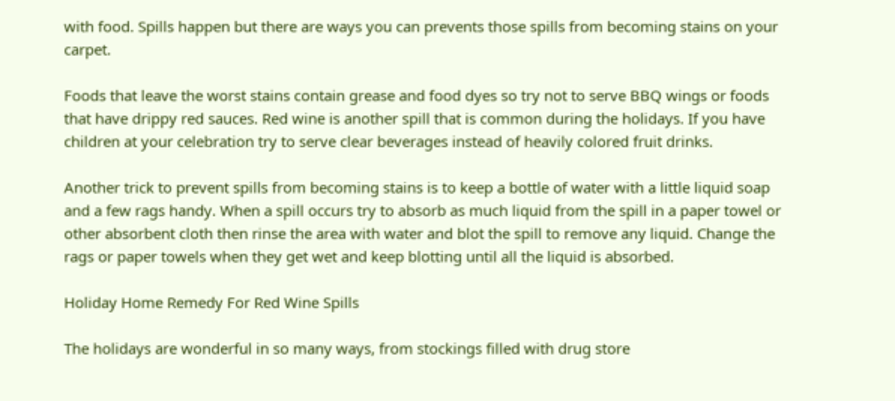with food. Spills happen but there are ways you can prevents those spills from becoming stains on your carpet.

Foods that leave the worst stains contain grease and food dyes so try not to serve BBQ wings or foods that have drippy red sauces. Red wine is another spill that is common during the holidays. If you have children at your celebration try to serve clear beverages instead of heavily colored fruit drinks.

Another trick to prevent spills from becoming stains is to keep a bottle of water with a little liquid soap and a few rags handy. When a spill occurs try to absorb as much liquid from the spill in a paper towel or other absorbent cloth then rinse the area with water and blot the spill to remove any liquid. Change the rags or paper towels when they get wet and keep blotting until all the liquid is absorbed.

Holiday Home Remedy For Red Wine Spills

The holidays are wonderful in so many ways, from stockings filled with drug store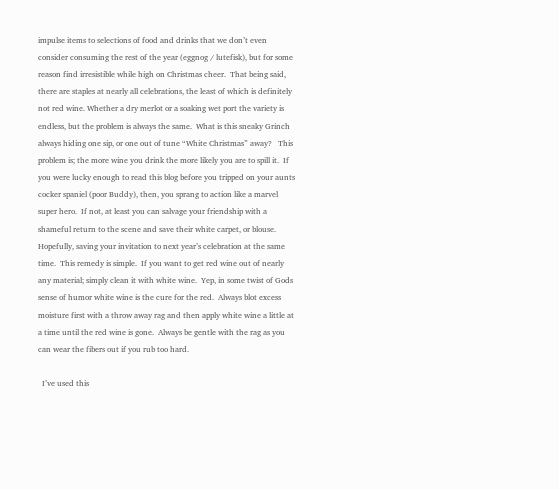impulse items to selections of food and drinks that we don’t even consider consuming the rest of the year (eggnog / lutefisk), but for some reason find irresistible while high on Christmas cheer.  That being said, there are staples at nearly all celebrations, the least of which is definitely not red wine. Whether a dry merlot or a soaking wet port the variety is endless, but the problem is always the same.  What is this sneaky Grinch always hiding one sip, or one out of tune “White Christmas” away?   This problem is; the more wine you drink the more likely you are to spill it.  If you were lucky enough to read this blog before you tripped on your aunts cocker spaniel (poor Buddy), then, you sprang to action like a marvel super hero.  If not, at least you can salvage your friendship with a shameful return to the scene and save their white carpet, or blouse.  Hopefully, saving your invitation to next year’s celebration at the same time.  This remedy is simple.  If you want to get red wine out of nearly any material; simply clean it with white wine.  Yep, in some twist of Gods sense of humor white wine is the cure for the red.  Always blot excess moisture first with a throw away rag and then apply white wine a little at a time until the red wine is gone.  Always be gentle with the rag as you can wear the fibers out if you rub too hard.

  I’ve used this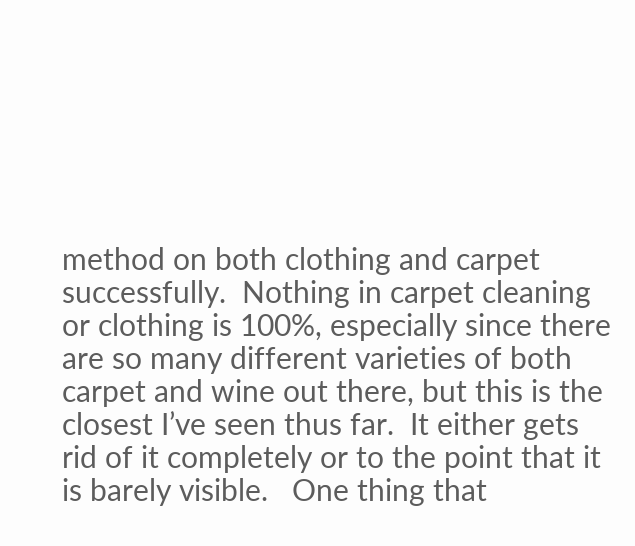method on both clothing and carpet successfully.  Nothing in carpet cleaning or clothing is 100%, especially since there are so many different varieties of both carpet and wine out there, but this is the closest I’ve seen thus far.  It either gets rid of it completely or to the point that it is barely visible.   One thing that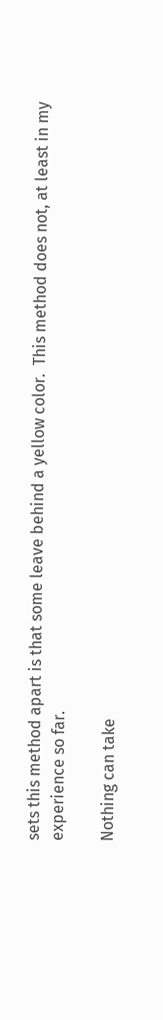sets this method apart is that some leave behind a yellow color.  This method does not, at least in my experience so far.

Nothing can take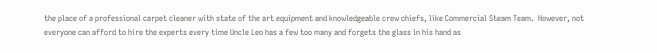the place of a professional carpet cleaner with state of the art equipment and knowledgeable crew chiefs, like Commercial Steam Team.  However, not everyone can afford to hire the experts every time Uncle Leo has a few too many and forgets the glass in his hand as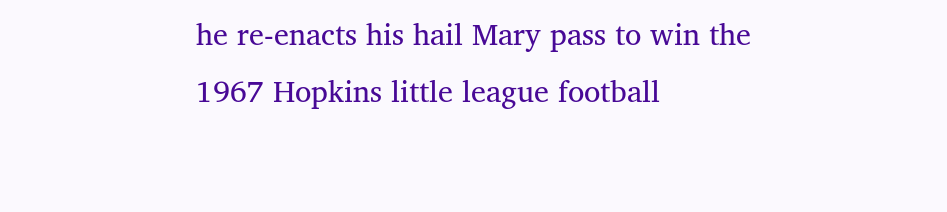he re-enacts his hail Mary pass to win the 1967 Hopkins little league football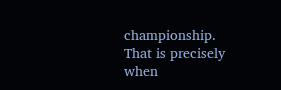championship.   That is precisely when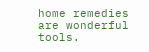home remedies are wonderful tools.